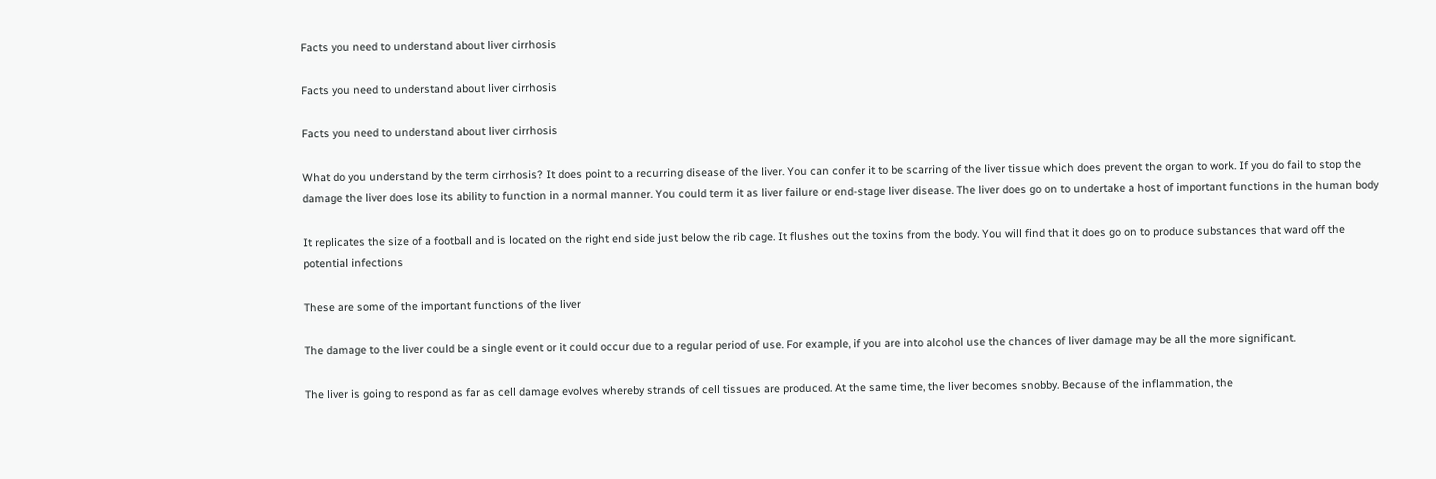Facts you need to understand about liver cirrhosis

Facts you need to understand about liver cirrhosis

Facts you need to understand about liver cirrhosis

What do you understand by the term cirrhosis? It does point to a recurring disease of the liver. You can confer it to be scarring of the liver tissue which does prevent the organ to work. If you do fail to stop the damage the liver does lose its ability to function in a normal manner. You could term it as liver failure or end-stage liver disease. The liver does go on to undertake a host of important functions in the human body

It replicates the size of a football and is located on the right end side just below the rib cage. It flushes out the toxins from the body. You will find that it does go on to produce substances that ward off the potential infections

These are some of the important functions of the liver

The damage to the liver could be a single event or it could occur due to a regular period of use. For example, if you are into alcohol use the chances of liver damage may be all the more significant.

The liver is going to respond as far as cell damage evolves whereby strands of cell tissues are produced. At the same time, the liver becomes snobby. Because of the inflammation, the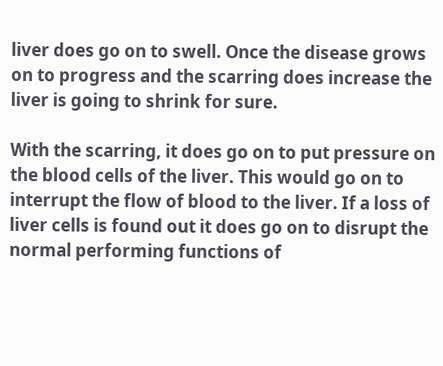liver does go on to swell. Once the disease grows on to progress and the scarring does increase the liver is going to shrink for sure.

With the scarring, it does go on to put pressure on the blood cells of the liver. This would go on to interrupt the flow of blood to the liver. If a loss of liver cells is found out it does go on to disrupt the normal performing functions of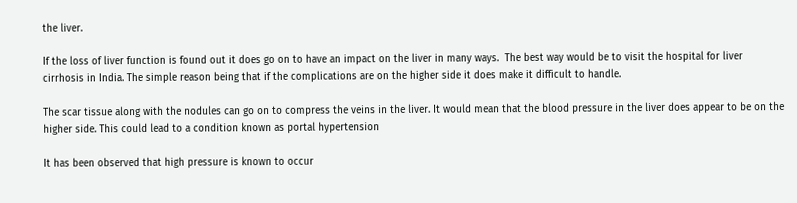the liver.

If the loss of liver function is found out it does go on to have an impact on the liver in many ways.  The best way would be to visit the hospital for liver cirrhosis in India. The simple reason being that if the complications are on the higher side it does make it difficult to handle.

The scar tissue along with the nodules can go on to compress the veins in the liver. It would mean that the blood pressure in the liver does appear to be on the higher side. This could lead to a condition known as portal hypertension

It has been observed that high pressure is known to occur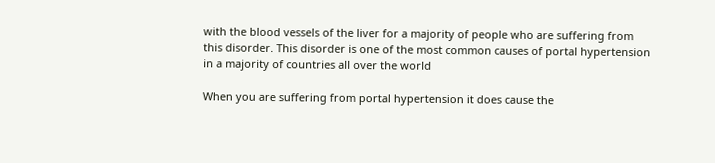with the blood vessels of the liver for a majority of people who are suffering from this disorder. This disorder is one of the most common causes of portal hypertension in a majority of countries all over the world

When you are suffering from portal hypertension it does cause the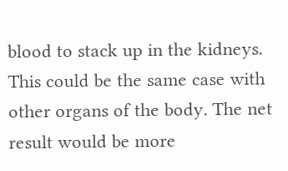blood to stack up in the kidneys. This could be the same case with other organs of the body. The net result would be more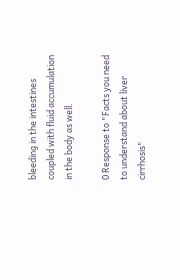bleeding in the intestines coupled with fluid accumulation in the body as well.

0 Response to "Facts you need to understand about liver cirrhosis"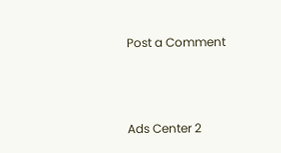Post a Comment



Ads Center 2